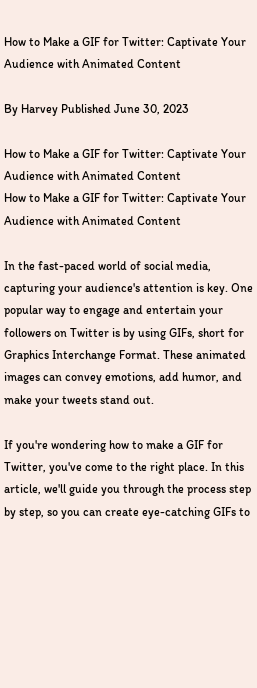How to Make a GIF for Twitter: Captivate Your Audience with Animated Content

By Harvey Published June 30, 2023

How to Make a GIF for Twitter: Captivate Your Audience with Animated Content
How to Make a GIF for Twitter: Captivate Your Audience with Animated Content

In the fast-paced world of social media, capturing your audience's attention is key. One popular way to engage and entertain your followers on Twitter is by using GIFs, short for Graphics Interchange Format. These animated images can convey emotions, add humor, and make your tweets stand out.

If you're wondering how to make a GIF for Twitter, you've come to the right place. In this article, we'll guide you through the process step by step, so you can create eye-catching GIFs to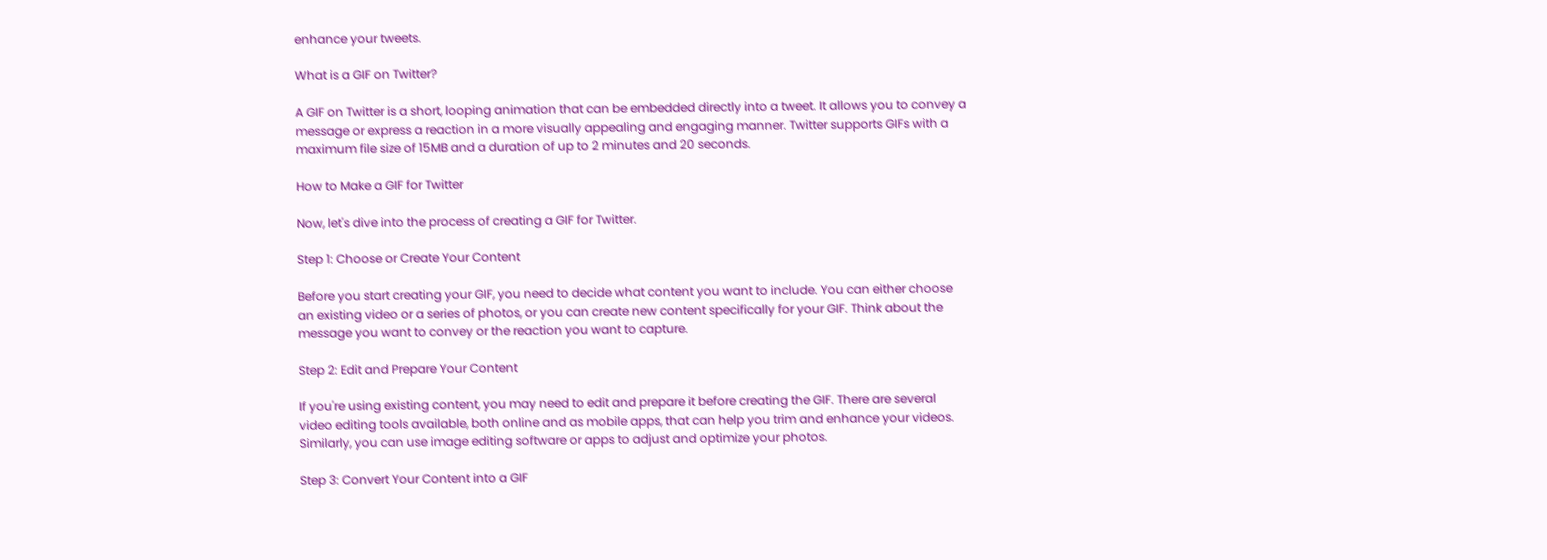enhance your tweets.

What is a GIF on Twitter?

A GIF on Twitter is a short, looping animation that can be embedded directly into a tweet. It allows you to convey a message or express a reaction in a more visually appealing and engaging manner. Twitter supports GIFs with a maximum file size of 15MB and a duration of up to 2 minutes and 20 seconds.

How to Make a GIF for Twitter

Now, let's dive into the process of creating a GIF for Twitter.

Step 1: Choose or Create Your Content

Before you start creating your GIF, you need to decide what content you want to include. You can either choose an existing video or a series of photos, or you can create new content specifically for your GIF. Think about the message you want to convey or the reaction you want to capture.

Step 2: Edit and Prepare Your Content

If you're using existing content, you may need to edit and prepare it before creating the GIF. There are several video editing tools available, both online and as mobile apps, that can help you trim and enhance your videos. Similarly, you can use image editing software or apps to adjust and optimize your photos.

Step 3: Convert Your Content into a GIF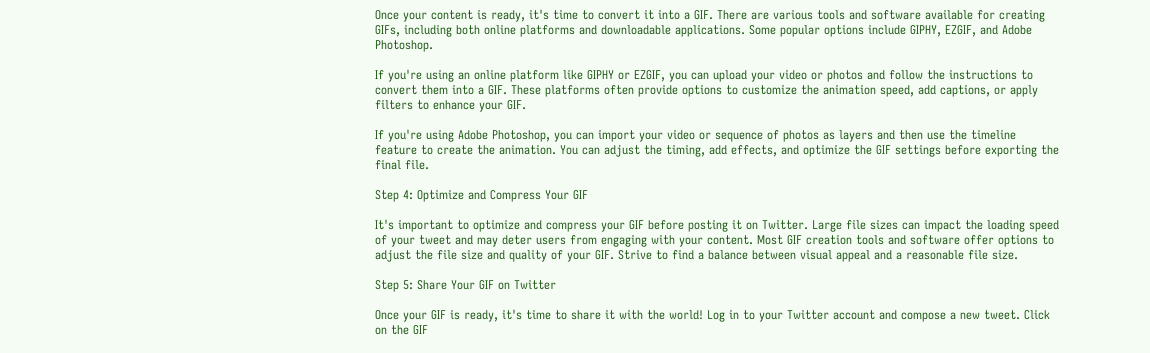Once your content is ready, it's time to convert it into a GIF. There are various tools and software available for creating GIFs, including both online platforms and downloadable applications. Some popular options include GIPHY, EZGIF, and Adobe Photoshop.

If you're using an online platform like GIPHY or EZGIF, you can upload your video or photos and follow the instructions to convert them into a GIF. These platforms often provide options to customize the animation speed, add captions, or apply filters to enhance your GIF.

If you're using Adobe Photoshop, you can import your video or sequence of photos as layers and then use the timeline feature to create the animation. You can adjust the timing, add effects, and optimize the GIF settings before exporting the final file.

Step 4: Optimize and Compress Your GIF

It's important to optimize and compress your GIF before posting it on Twitter. Large file sizes can impact the loading speed of your tweet and may deter users from engaging with your content. Most GIF creation tools and software offer options to adjust the file size and quality of your GIF. Strive to find a balance between visual appeal and a reasonable file size.

Step 5: Share Your GIF on Twitter

Once your GIF is ready, it's time to share it with the world! Log in to your Twitter account and compose a new tweet. Click on the GIF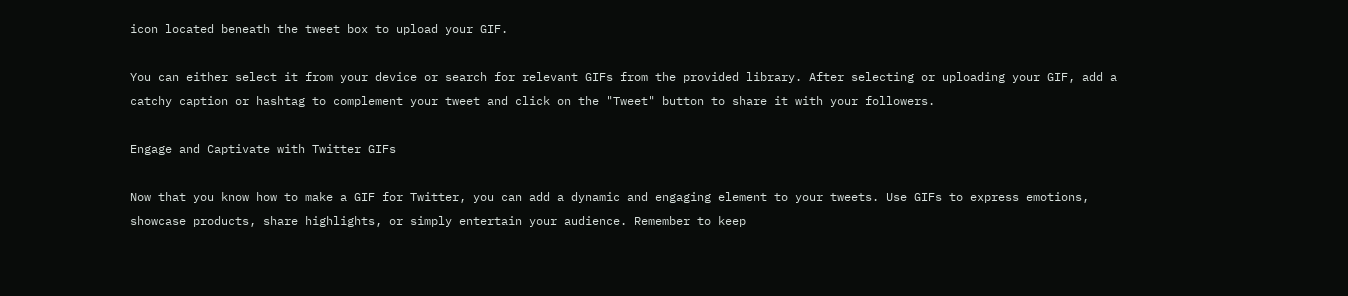icon located beneath the tweet box to upload your GIF.

You can either select it from your device or search for relevant GIFs from the provided library. After selecting or uploading your GIF, add a catchy caption or hashtag to complement your tweet and click on the "Tweet" button to share it with your followers.

Engage and Captivate with Twitter GIFs

Now that you know how to make a GIF for Twitter, you can add a dynamic and engaging element to your tweets. Use GIFs to express emotions, showcase products, share highlights, or simply entertain your audience. Remember to keep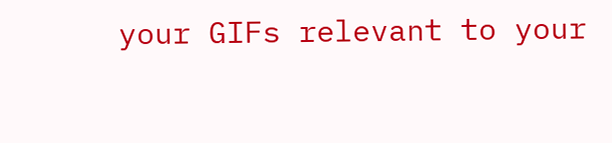your GIFs relevant to your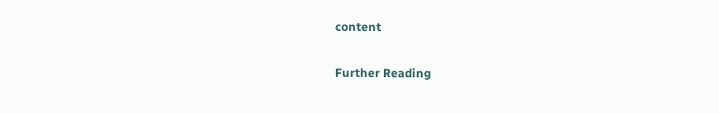content

Further Reading